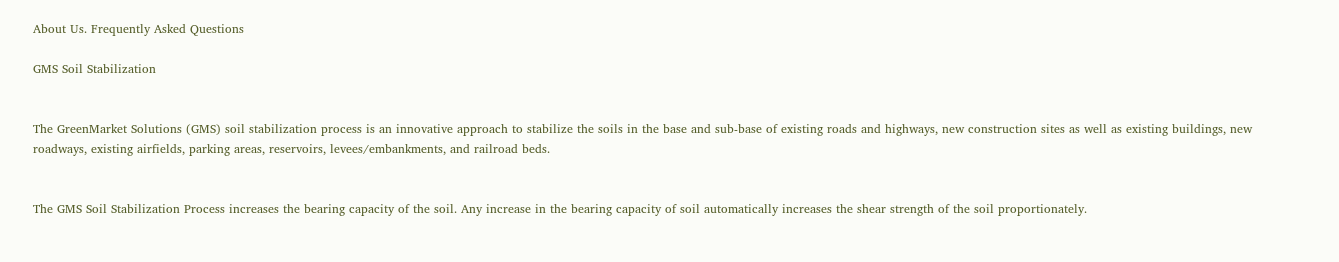About Us. Frequently Asked Questions

GMS Soil Stabilization


The GreenMarket Solutions (GMS) soil stabilization process is an innovative approach to stabilize the soils in the base and sub-base of existing roads and highways, new construction sites as well as existing buildings, new roadways, existing airfields, parking areas, reservoirs, levees/embankments, and railroad beds.


The GMS Soil Stabilization Process increases the bearing capacity of the soil. Any increase in the bearing capacity of soil automatically increases the shear strength of the soil proportionately.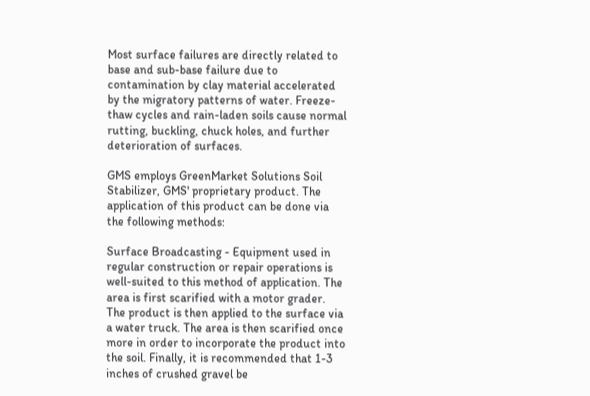Most surface failures are directly related to base and sub-base failure due to contamination by clay material accelerated by the migratory patterns of water. Freeze-thaw cycles and rain-laden soils cause normal rutting, buckling, chuck holes, and further deterioration of surfaces.

GMS employs GreenMarket Solutions Soil Stabilizer, GMS' proprietary product. The application of this product can be done via the following methods:

Surface Broadcasting - Equipment used in regular construction or repair operations is well-suited to this method of application. The area is first scarified with a motor grader. The product is then applied to the surface via a water truck. The area is then scarified once more in order to incorporate the product into the soil. Finally, it is recommended that 1-3 inches of crushed gravel be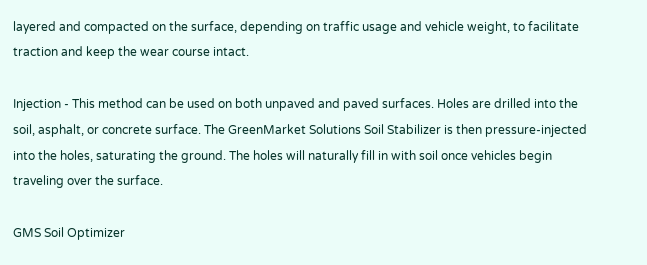layered and compacted on the surface, depending on traffic usage and vehicle weight, to facilitate traction and keep the wear course intact.

Injection - This method can be used on both unpaved and paved surfaces. Holes are drilled into the soil, asphalt, or concrete surface. The GreenMarket Solutions Soil Stabilizer is then pressure-injected into the holes, saturating the ground. The holes will naturally fill in with soil once vehicles begin traveling over the surface.

GMS Soil Optimizer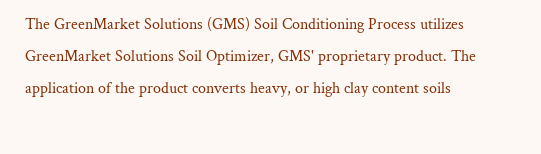The GreenMarket Solutions (GMS) Soil Conditioning Process utilizes GreenMarket Solutions Soil Optimizer, GMS' proprietary product. The application of the product converts heavy, or high clay content soils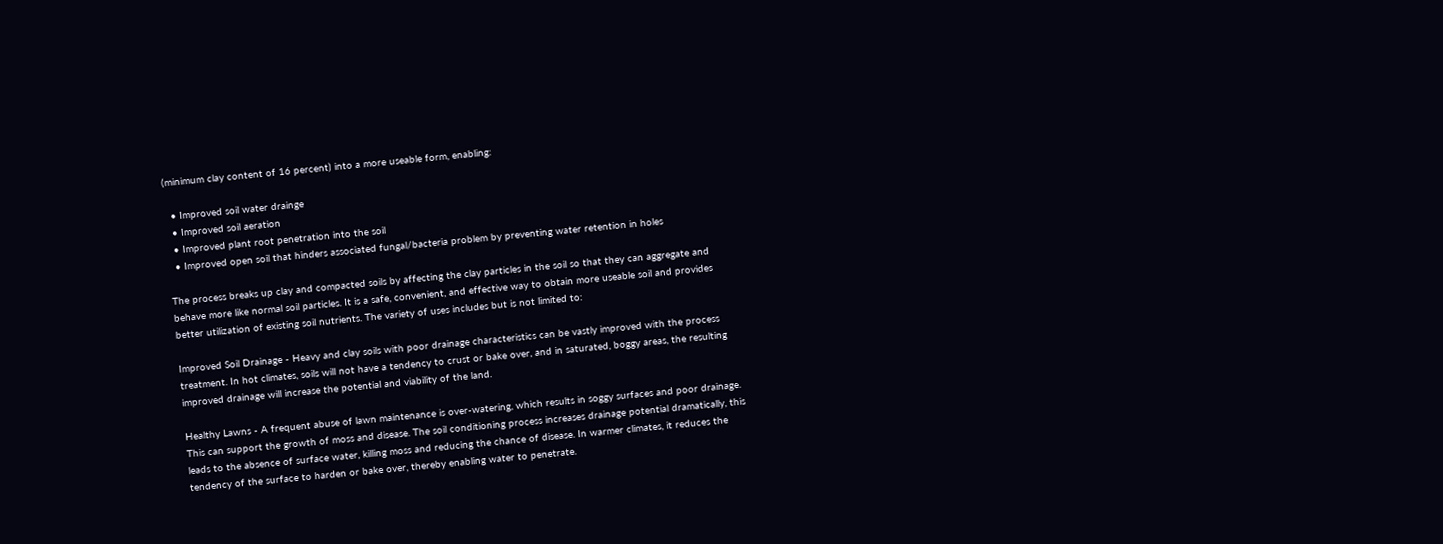(minimum clay content of 16 percent) into a more useable form, enabling:

  • Improved soil water drainge
  • Improved soil aeration
  • Improved plant root penetration into the soil
  • Improved open soil that hinders associated fungal/bacteria problem by preventing water retention in holes

The process breaks up clay and compacted soils by affecting the clay particles in the soil so that they can aggregate and behave more like normal soil particles. It is a safe, convenient, and effective way to obtain more useable soil and provides better utilization of existing soil nutrients. The variety of uses includes but is not limited to:

Improved Soil Drainage - Heavy and clay soils with poor drainage characteristics can be vastly improved with the process treatment. In hot climates, soils will not have a tendency to crust or bake over, and in saturated, boggy areas, the resulting improved drainage will increase the potential and viability of the land.

Healthy Lawns - A frequent abuse of lawn maintenance is over-watering, which results in soggy surfaces and poor drainage. This can support the growth of moss and disease. The soil conditioning process increases drainage potential dramatically, this leads to the absence of surface water, killing moss and reducing the chance of disease. In warmer climates, it reduces the tendency of the surface to harden or bake over, thereby enabling water to penetrate.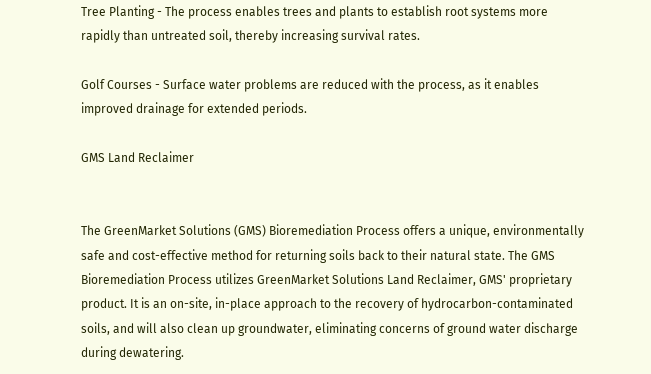Tree Planting - The process enables trees and plants to establish root systems more rapidly than untreated soil, thereby increasing survival rates.

Golf Courses - Surface water problems are reduced with the process, as it enables improved drainage for extended periods.

GMS Land Reclaimer


The GreenMarket Solutions (GMS) Bioremediation Process offers a unique, environmentally safe and cost-effective method for returning soils back to their natural state. The GMS Bioremediation Process utilizes GreenMarket Solutions Land Reclaimer, GMS' proprietary product. It is an on-site, in-place approach to the recovery of hydrocarbon-contaminated soils, and will also clean up groundwater, eliminating concerns of ground water discharge during dewatering.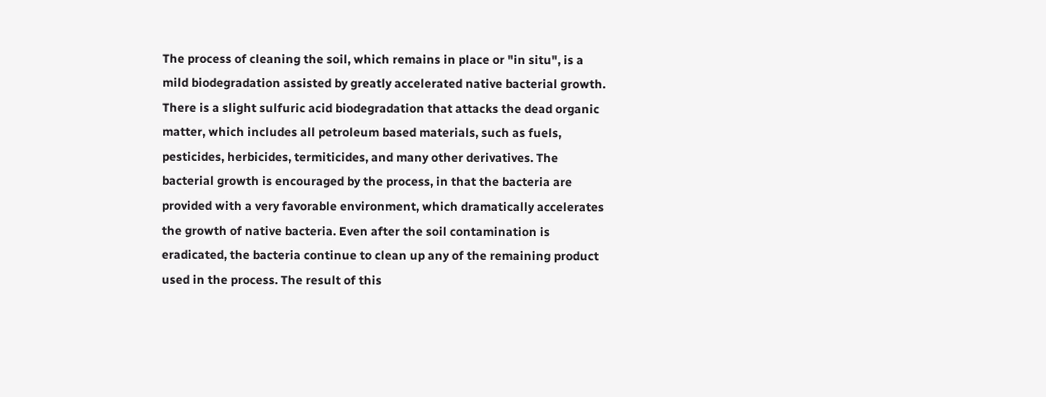The process of cleaning the soil, which remains in place or "in situ", is a mild biodegradation assisted by greatly accelerated native bacterial growth. There is a slight sulfuric acid biodegradation that attacks the dead organic matter, which includes all petroleum based materials, such as fuels, pesticides, herbicides, termiticides, and many other derivatives. The bacterial growth is encouraged by the process, in that the bacteria are provided with a very favorable environment, which dramatically accelerates the growth of native bacteria. Even after the soil contamination is eradicated, the bacteria continue to clean up any of the remaining product used in the process. The result of this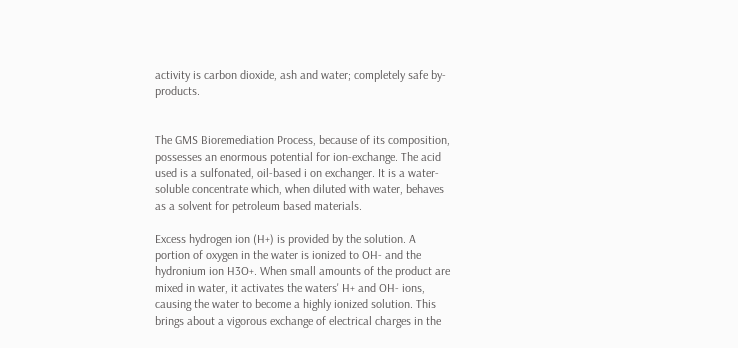activity is carbon dioxide, ash and water; completely safe by-products.


The GMS Bioremediation Process, because of its composition, possesses an enormous potential for ion-exchange. The acid used is a sulfonated, oil-based i on exchanger. It is a water-soluble concentrate which, when diluted with water, behaves as a solvent for petroleum based materials.

Excess hydrogen ion (H+) is provided by the solution. A portion of oxygen in the water is ionized to OH- and the hydronium ion H3O+. When small amounts of the product are mixed in water, it activates the waters' H+ and OH- ions, causing the water to become a highly ionized solution. This brings about a vigorous exchange of electrical charges in the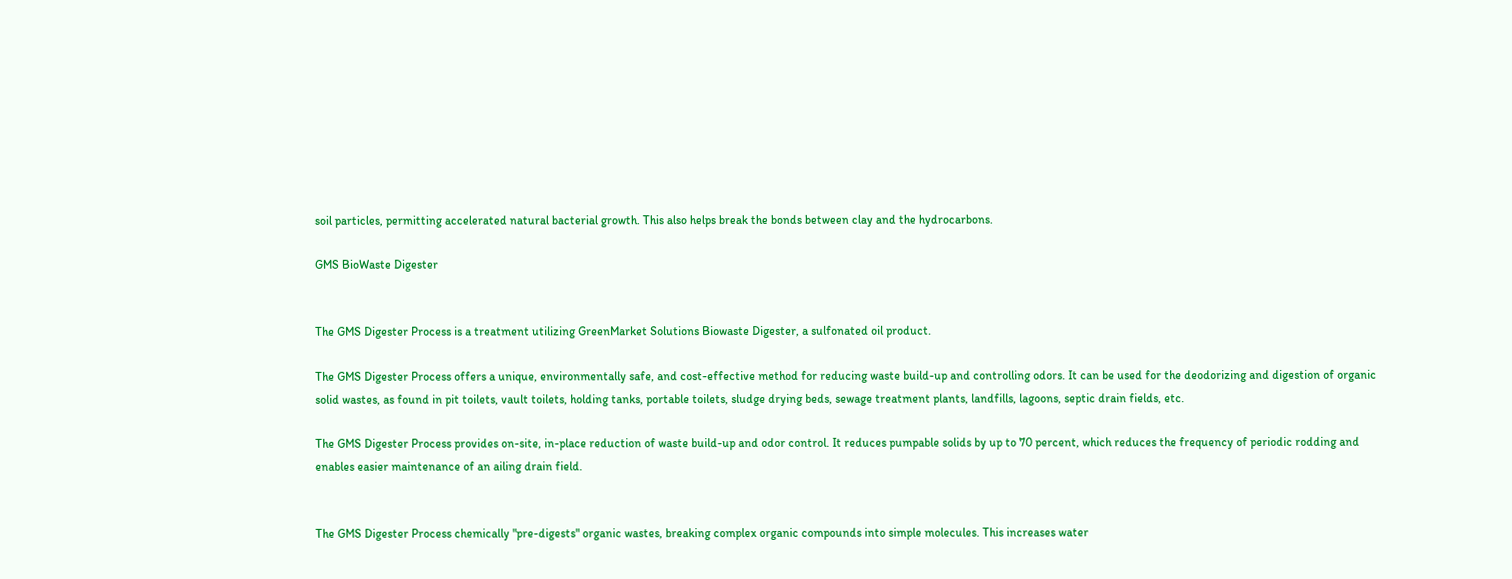soil particles, permitting accelerated natural bacterial growth. This also helps break the bonds between clay and the hydrocarbons.

GMS BioWaste Digester


The GMS Digester Process is a treatment utilizing GreenMarket Solutions Biowaste Digester, a sulfonated oil product.

The GMS Digester Process offers a unique, environmentally safe, and cost-effective method for reducing waste build-up and controlling odors. It can be used for the deodorizing and digestion of organic solid wastes, as found in pit toilets, vault toilets, holding tanks, portable toilets, sludge drying beds, sewage treatment plants, landfills, lagoons, septic drain fields, etc.

The GMS Digester Process provides on-site, in-place reduction of waste build-up and odor control. It reduces pumpable solids by up to 70 percent, which reduces the frequency of periodic rodding and enables easier maintenance of an ailing drain field.


The GMS Digester Process chemically "pre-digests" organic wastes, breaking complex organic compounds into simple molecules. This increases water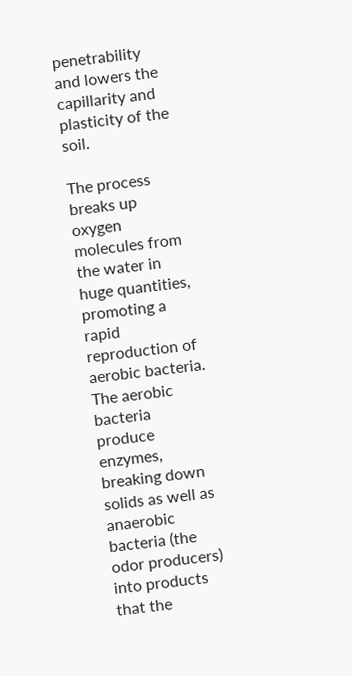penetrability and lowers the capillarity and plasticity of the soil.

The process breaks up oxygen molecules from the water in huge quantities, promoting a rapid reproduction of aerobic bacteria. The aerobic bacteria produce enzymes, breaking down solids as well as anaerobic bacteria (the odor producers) into products that the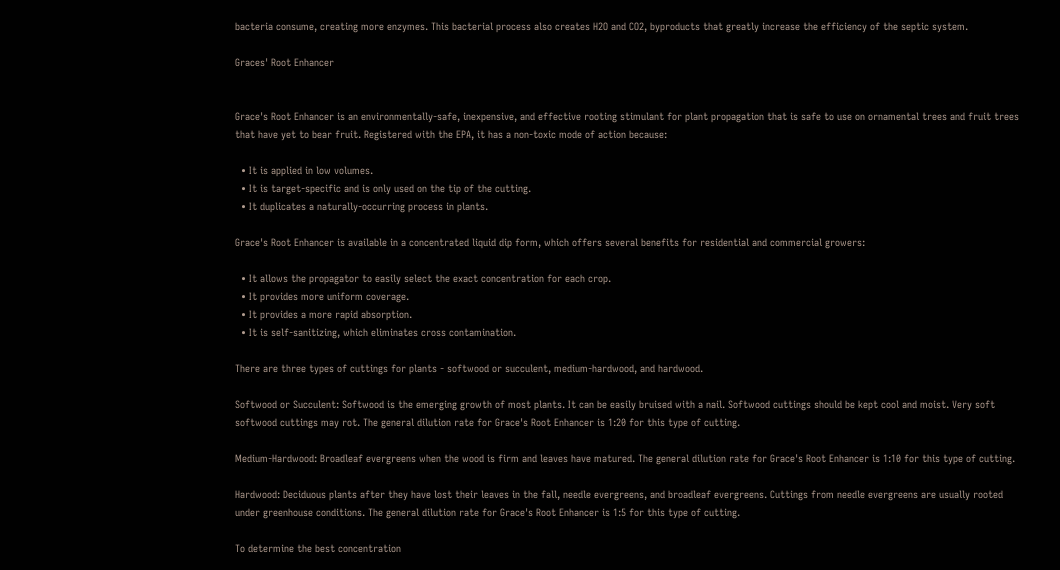bacteria consume, creating more enzymes. This bacterial process also creates H2O and CO2, byproducts that greatly increase the efficiency of the septic system.

Graces' Root Enhancer


Grace's Root Enhancer is an environmentally-safe, inexpensive, and effective rooting stimulant for plant propagation that is safe to use on ornamental trees and fruit trees that have yet to bear fruit. Registered with the EPA, it has a non-toxic mode of action because:

  • It is applied in low volumes.
  • It is target-specific and is only used on the tip of the cutting.
  • It duplicates a naturally-occurring process in plants.

Grace's Root Enhancer is available in a concentrated liquid dip form, which offers several benefits for residential and commercial growers:

  • It allows the propagator to easily select the exact concentration for each crop.
  • It provides more uniform coverage.
  • It provides a more rapid absorption.
  • It is self-sanitizing, which eliminates cross contamination.

There are three types of cuttings for plants - softwood or succulent, medium-hardwood, and hardwood.

Softwood or Succulent: Softwood is the emerging growth of most plants. It can be easily bruised with a nail. Softwood cuttings should be kept cool and moist. Very soft softwood cuttings may rot. The general dilution rate for Grace's Root Enhancer is 1:20 for this type of cutting.

Medium-Hardwood: Broadleaf evergreens when the wood is firm and leaves have matured. The general dilution rate for Grace's Root Enhancer is 1:10 for this type of cutting.

Hardwood: Deciduous plants after they have lost their leaves in the fall, needle evergreens, and broadleaf evergreens. Cuttings from needle evergreens are usually rooted under greenhouse conditions. The general dilution rate for Grace's Root Enhancer is 1:5 for this type of cutting.

To determine the best concentration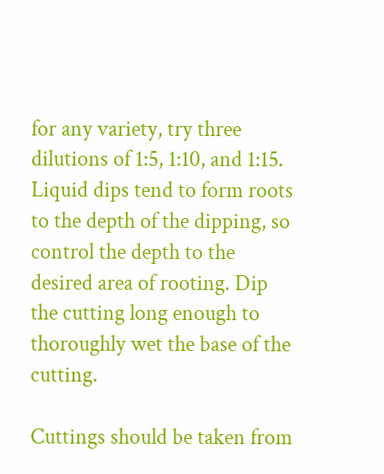for any variety, try three dilutions of 1:5, 1:10, and 1:15. Liquid dips tend to form roots to the depth of the dipping, so control the depth to the desired area of rooting. Dip the cutting long enough to thoroughly wet the base of the cutting.

Cuttings should be taken from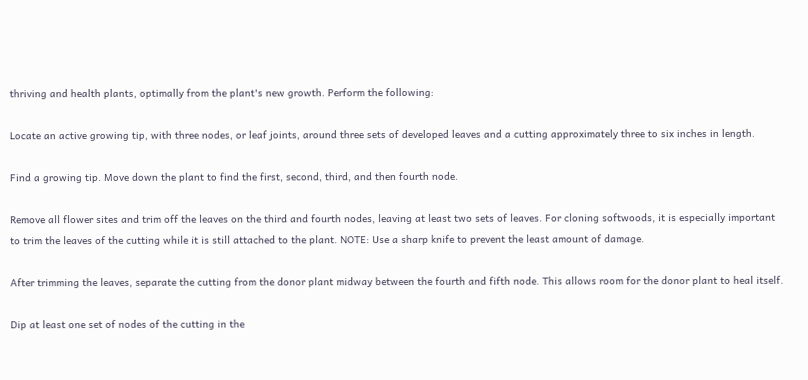thriving and health plants, optimally from the plant's new growth. Perform the following:

Locate an active growing tip, with three nodes, or leaf joints, around three sets of developed leaves and a cutting approximately three to six inches in length.

Find a growing tip. Move down the plant to find the first, second, third, and then fourth node.

Remove all flower sites and trim off the leaves on the third and fourth nodes, leaving at least two sets of leaves. For cloning softwoods, it is especially important to trim the leaves of the cutting while it is still attached to the plant. NOTE: Use a sharp knife to prevent the least amount of damage.

After trimming the leaves, separate the cutting from the donor plant midway between the fourth and fifth node. This allows room for the donor plant to heal itself.

Dip at least one set of nodes of the cutting in the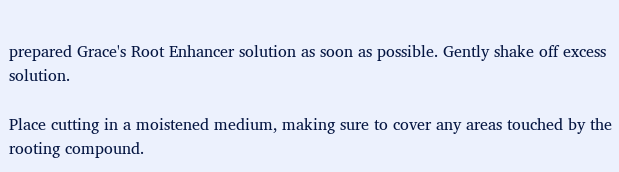prepared Grace's Root Enhancer solution as soon as possible. Gently shake off excess solution.

Place cutting in a moistened medium, making sure to cover any areas touched by the rooting compound.